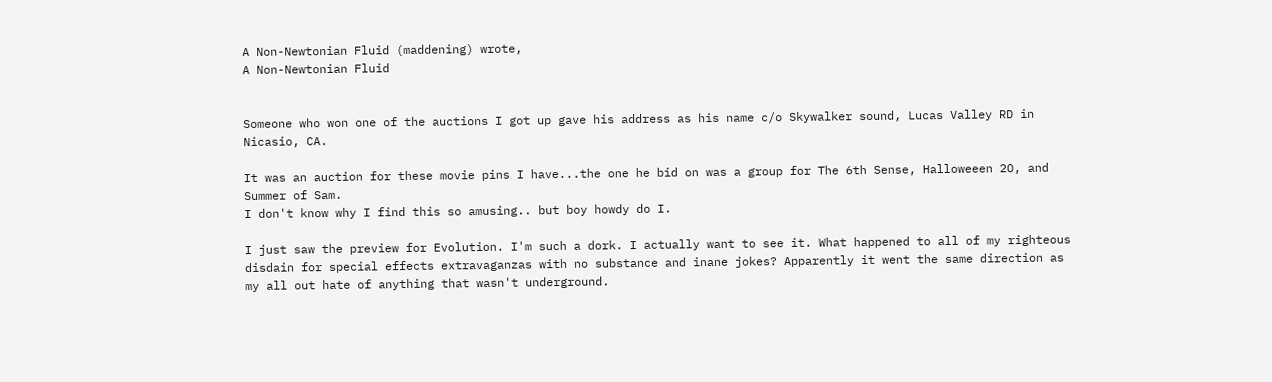A Non-Newtonian Fluid (maddening) wrote,
A Non-Newtonian Fluid


Someone who won one of the auctions I got up gave his address as his name c/o Skywalker sound, Lucas Valley RD in Nicasio, CA.

It was an auction for these movie pins I have...the one he bid on was a group for The 6th Sense, Halloweeen 2O, and Summer of Sam.
I don't know why I find this so amusing.. but boy howdy do I.

I just saw the preview for Evolution. I'm such a dork. I actually want to see it. What happened to all of my righteous disdain for special effects extravaganzas with no substance and inane jokes? Apparently it went the same direction as my all out hate of anything that wasn't underground.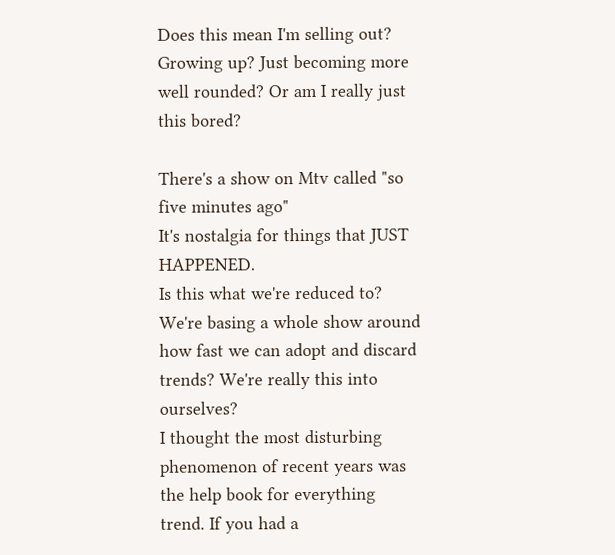Does this mean I'm selling out? Growing up? Just becoming more well rounded? Or am I really just this bored?

There's a show on Mtv called "so five minutes ago"
It's nostalgia for things that JUST HAPPENED.
Is this what we're reduced to?
We're basing a whole show around how fast we can adopt and discard trends? We're really this into ourselves?
I thought the most disturbing phenomenon of recent years was the help book for everything trend. If you had a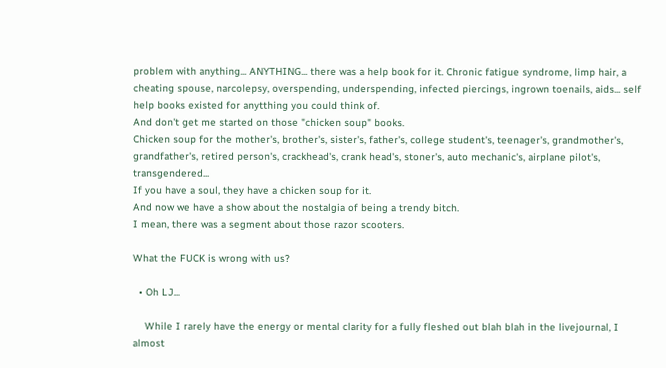problem with anything... ANYTHING... there was a help book for it. Chronic fatigue syndrome, limp hair, a cheating spouse, narcolepsy, overspending, underspending, infected piercings, ingrown toenails, aids... self help books existed for anytthing you could think of.
And don't get me started on those "chicken soup" books.
Chicken soup for the mother's, brother's, sister's, father's, college student's, teenager's, grandmother's, grandfather's, retired person's, crackhead's, crank head's, stoner's, auto mechanic's, airplane pilot's, transgendered...
If you have a soul, they have a chicken soup for it.
And now we have a show about the nostalgia of being a trendy bitch.
I mean, there was a segment about those razor scooters.

What the FUCK is wrong with us?

  • Oh LJ...

    While I rarely have the energy or mental clarity for a fully fleshed out blah blah in the livejournal, I almost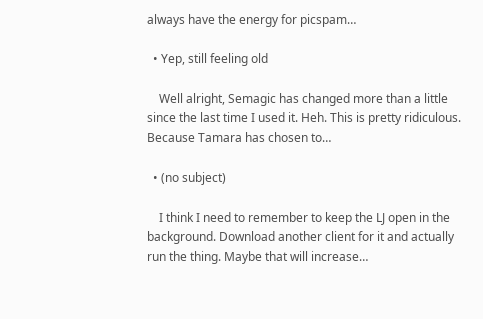always have the energy for picspam…

  • Yep, still feeling old

    Well alright, Semagic has changed more than a little since the last time I used it. Heh. This is pretty ridiculous. Because Tamara has chosen to…

  • (no subject)

    I think I need to remember to keep the LJ open in the background. Download another client for it and actually run the thing. Maybe that will increase…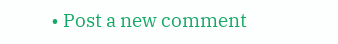• Post a new comment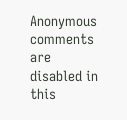Anonymous comments are disabled in this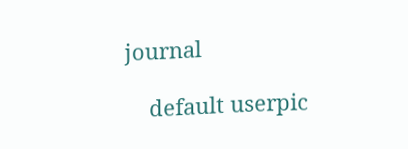journal

    default userpic